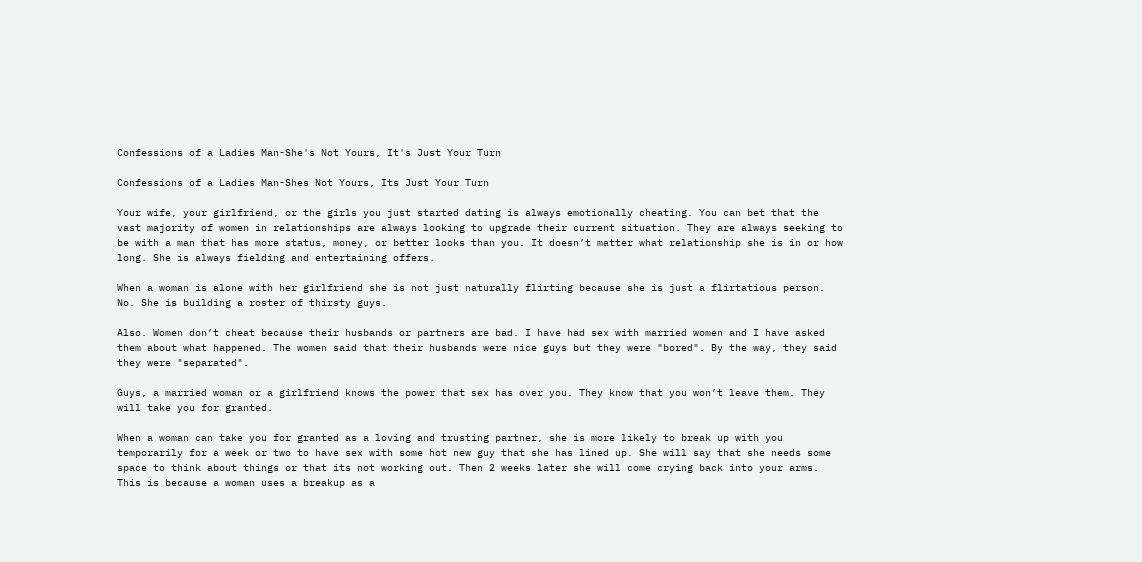Confessions of a Ladies Man-She's Not Yours, It's Just Your Turn

Confessions of a Ladies Man-Shes Not Yours, Its Just Your Turn

Your wife, your girlfriend, or the girls you just started dating is always emotionally cheating. You can bet that the vast majority of women in relationships are always looking to upgrade their current situation. They are always seeking to be with a man that has more status, money, or better looks than you. It doesn’t matter what relationship she is in or how long. She is always fielding and entertaining offers.

When a woman is alone with her girlfriend she is not just naturally flirting because she is just a flirtatious person. No. She is building a roster of thirsty guys.

Also. Women don’t cheat because their husbands or partners are bad. I have had sex with married women and I have asked them about what happened. The women said that their husbands were nice guys but they were "bored". By the way, they said they were "separated".

Guys, a married woman or a girlfriend knows the power that sex has over you. They know that you won’t leave them. They will take you for granted.

When a woman can take you for granted as a loving and trusting partner, she is more likely to break up with you temporarily for a week or two to have sex with some hot new guy that she has lined up. She will say that she needs some space to think about things or that its not working out. Then 2 weeks later she will come crying back into your arms. This is because a woman uses a breakup as a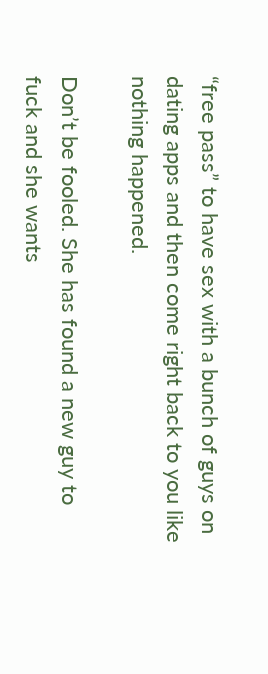“free pass” to have sex with a bunch of guys on dating apps and then come right back to you like nothing happened.

Don’t be fooled. She has found a new guy to fuck and she wants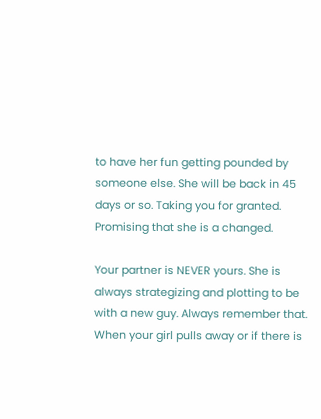to have her fun getting pounded by someone else. She will be back in 45 days or so. Taking you for granted. Promising that she is a changed.

Your partner is NEVER yours. She is always strategizing and plotting to be with a new guy. Always remember that. When your girl pulls away or if there is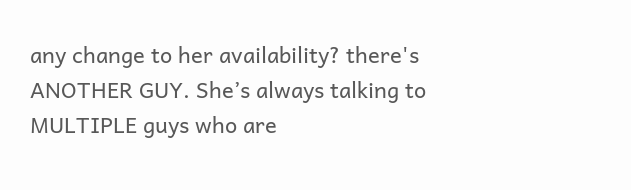any change to her availability? there's ANOTHER GUY. She’s always talking to MULTIPLE guys who are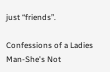just “friends”.

Confessions of a Ladies Man-She's Not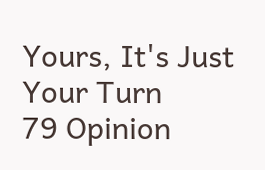Yours, It's Just Your Turn
79 Opinion